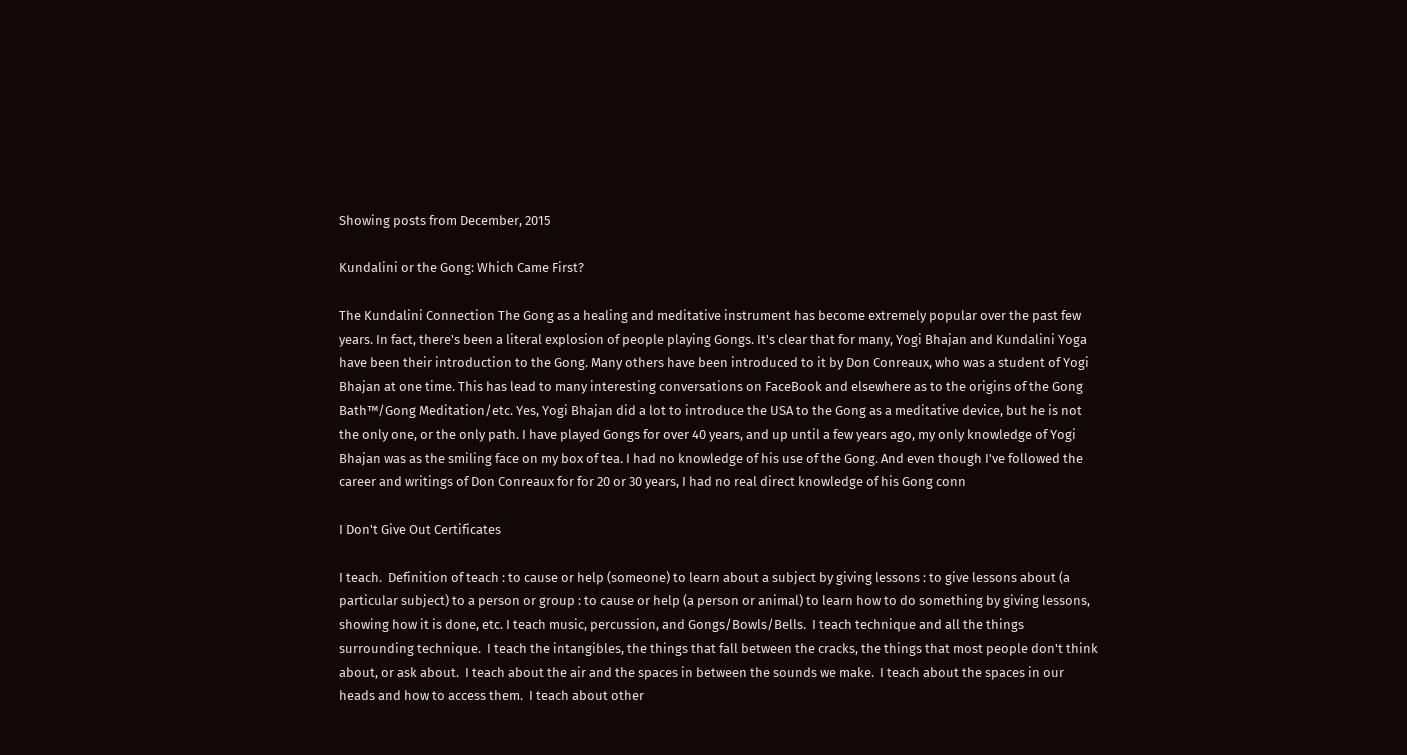Showing posts from December, 2015

Kundalini or the Gong: Which Came First?

The Kundalini Connection The Gong as a healing and meditative instrument has become extremely popular over the past few years. In fact, there's been a literal explosion of people playing Gongs. It's clear that for many, Yogi Bhajan and Kundalini Yoga have been their introduction to the Gong. Many others have been introduced to it by Don Conreaux, who was a student of Yogi Bhajan at one time. This has lead to many interesting conversations on FaceBook and elsewhere as to the origins of the Gong Bath™/Gong Meditation/etc. Yes, Yogi Bhajan did a lot to introduce the USA to the Gong as a meditative device, but he is not the only one, or the only path. I have played Gongs for over 40 years, and up until a few years ago, my only knowledge of Yogi Bhajan was as the smiling face on my box of tea. I had no knowledge of his use of the Gong. And even though I've followed the career and writings of Don Conreaux for for 20 or 30 years, I had no real direct knowledge of his Gong conn

I Don't Give Out Certificates

I teach.  Definition of teach : to cause or help (someone) to learn about a subject by giving lessons : to give lessons about (a particular subject) to a person or group : to cause or help (a person or animal) to learn how to do something by giving lessons, showing how it is done, etc. I teach music, percussion, and Gongs/Bowls/Bells.  I teach technique and all the things surrounding technique.  I teach the intangibles, the things that fall between the cracks, the things that most people don't think about, or ask about.  I teach about the air and the spaces in between the sounds we make.  I teach about the spaces in our heads and how to access them.  I teach about other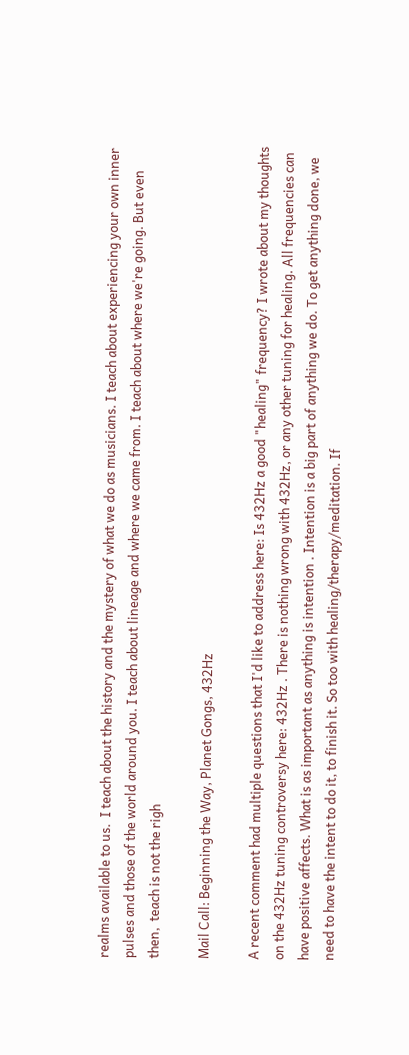realms available to us.  I teach about the history and the mystery of what we do as musicians. I teach about experiencing your own inner pulses and those of the world around you. I teach about lineage and where we came from. I teach about where we're going. But even then,  teach is not the righ

Mail Call: Beginning the Way, Planet Gongs, 432Hz

A recent comment had multiple questions that I'd like to address here: Is 432Hz a good "healing" frequency? I wrote about my thoughts on the 432Hz tuning controversy here: 432Hz . There is nothing wrong with 432Hz, or any other tuning for healing. All frequencies can have positive affects. What is as important as anything is intention . Intention is a big part of anything we do. To get anything done, we need to have the intent to do it, to finish it. So too with healing/therapy/meditation. If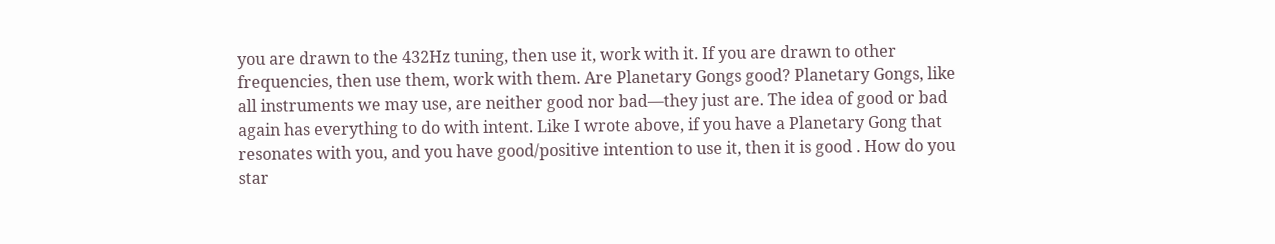you are drawn to the 432Hz tuning, then use it, work with it. If you are drawn to other frequencies, then use them, work with them. Are Planetary Gongs good? Planetary Gongs, like all instruments we may use, are neither good nor bad—they just are. The idea of good or bad again has everything to do with intent. Like I wrote above, if you have a Planetary Gong that resonates with you, and you have good/positive intention to use it, then it is good . How do you star